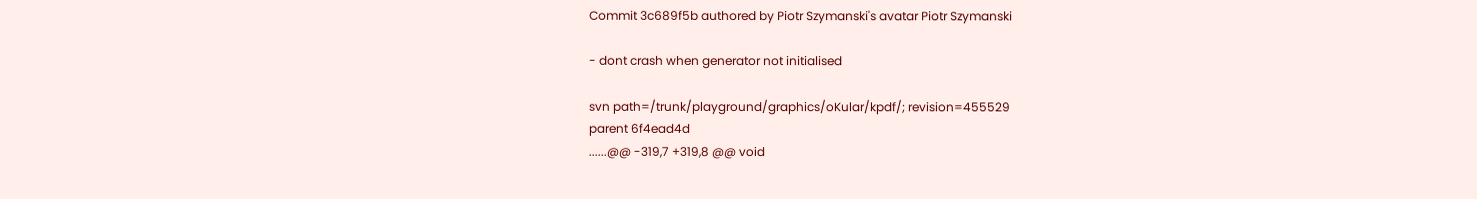Commit 3c689f5b authored by Piotr Szymanski's avatar Piotr Szymanski

- dont crash when generator not initialised

svn path=/trunk/playground/graphics/oKular/kpdf/; revision=455529
parent 6f4ead4d
......@@ -319,7 +319,8 @@ void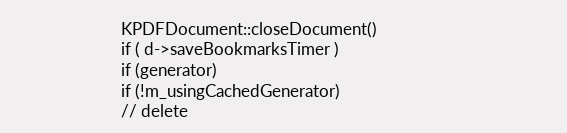KPDFDocument::closeDocument()
if ( d->saveBookmarksTimer )
if (generator)
if (!m_usingCachedGenerator)
// delete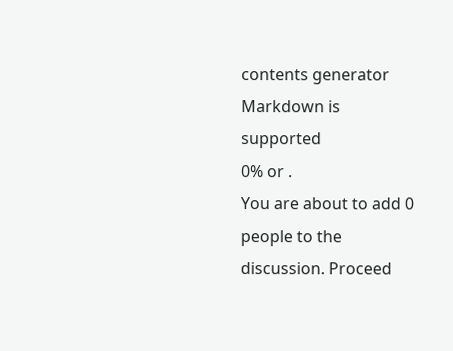contents generator
Markdown is supported
0% or .
You are about to add 0 people to the discussion. Proceed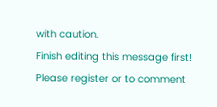with caution.
Finish editing this message first!
Please register or to comment